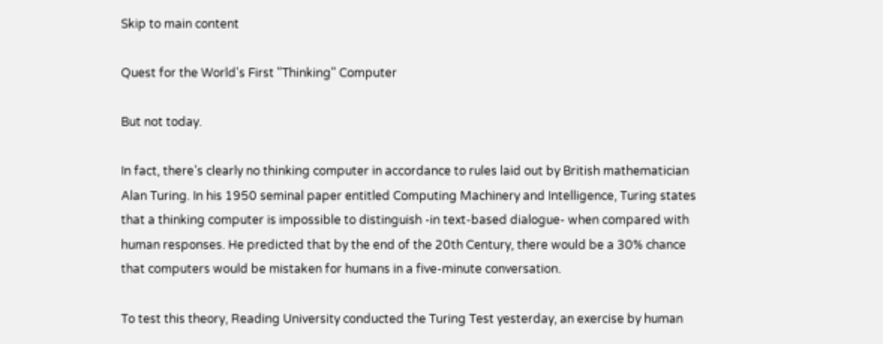Skip to main content

Quest for the World's First "Thinking" Computer

But not today.

In fact, there’s clearly no thinking computer in accordance to rules laid out by British mathematician Alan Turing. In his 1950 seminal paper entitled Computing Machinery and Intelligence, Turing states that a thinking computer is impossible to distinguish -in text-based dialogue- when compared with human responses. He predicted that by the end of the 20th Century, there would be a 30% chance that computers would be mistaken for humans in a five-minute conversation.

To test this theory, Reading University conducted the Turing Test yesterday, an exercise by human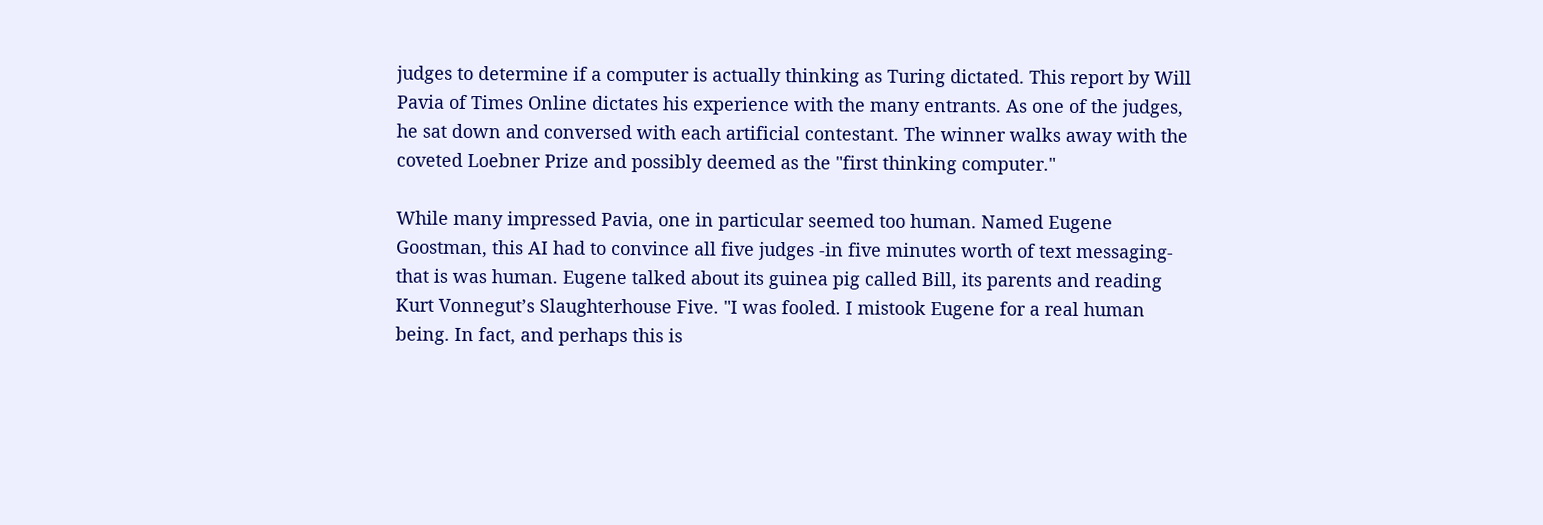judges to determine if a computer is actually thinking as Turing dictated. This report by Will Pavia of Times Online dictates his experience with the many entrants. As one of the judges, he sat down and conversed with each artificial contestant. The winner walks away with the coveted Loebner Prize and possibly deemed as the "first thinking computer."

While many impressed Pavia, one in particular seemed too human. Named Eugene Goostman, this AI had to convince all five judges -in five minutes worth of text messaging- that is was human. Eugene talked about its guinea pig called Bill, its parents and reading Kurt Vonnegut’s Slaughterhouse Five. "I was fooled. I mistook Eugene for a real human being. In fact, and perhaps this is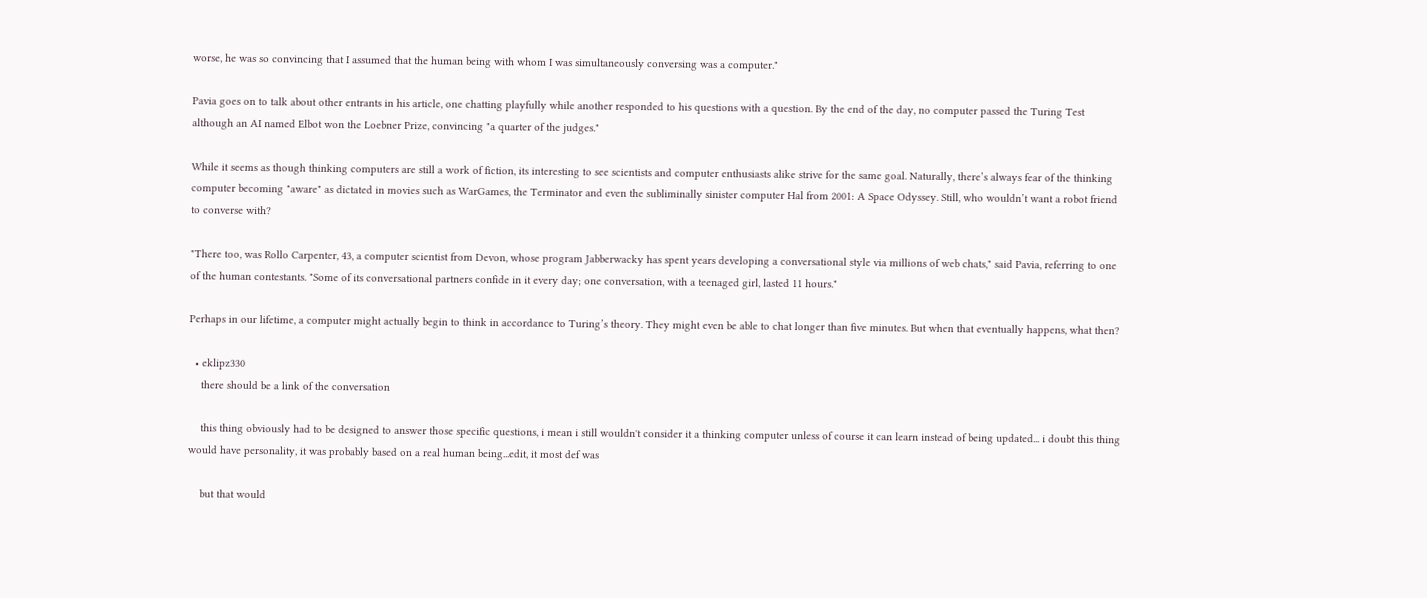worse, he was so convincing that I assumed that the human being with whom I was simultaneously conversing was a computer."

Pavia goes on to talk about other entrants in his article, one chatting playfully while another responded to his questions with a question. By the end of the day, no computer passed the Turing Test although an AI named Elbot won the Loebner Prize, convincing "a quarter of the judges."

While it seems as though thinking computers are still a work of fiction, its interesting to see scientists and computer enthusiasts alike strive for the same goal. Naturally, there’s always fear of the thinking computer becoming "aware" as dictated in movies such as WarGames, the Terminator and even the subliminally sinister computer Hal from 2001: A Space Odyssey. Still, who wouldn’t want a robot friend to converse with?

"There too, was Rollo Carpenter, 43, a computer scientist from Devon, whose program Jabberwacky has spent years developing a conversational style via millions of web chats," said Pavia, referring to one of the human contestants. "Some of its conversational partners confide in it every day; one conversation, with a teenaged girl, lasted 11 hours."

Perhaps in our lifetime, a computer might actually begin to think in accordance to Turing’s theory. They might even be able to chat longer than five minutes. But when that eventually happens, what then?

  • eklipz330
    there should be a link of the conversation

    this thing obviously had to be designed to answer those specific questions, i mean i still wouldn't consider it a thinking computer unless of course it can learn instead of being updated... i doubt this thing would have personality, it was probably based on a real human being...edit, it most def was

    but that would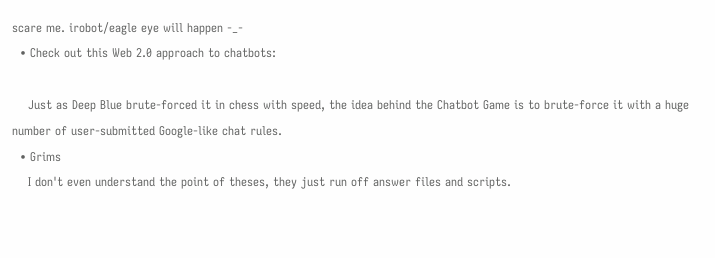scare me. irobot/eagle eye will happen -_-
  • Check out this Web 2.0 approach to chatbots:

    Just as Deep Blue brute-forced it in chess with speed, the idea behind the Chatbot Game is to brute-force it with a huge number of user-submitted Google-like chat rules.
  • Grims
    I don't even understand the point of theses, they just run off answer files and scripts.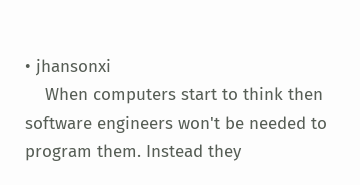• jhansonxi
    When computers start to think then software engineers won't be needed to program them. Instead they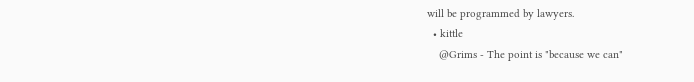will be programmed by lawyers.
  • kittle
    @Grims - The point is "because we can"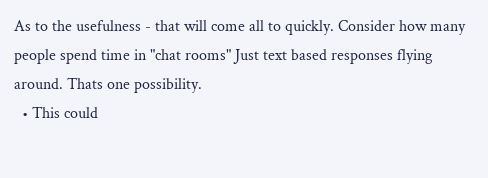As to the usefulness - that will come all to quickly. Consider how many people spend time in "chat rooms" Just text based responses flying around. Thats one possibility.
  • This could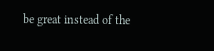be great instead of the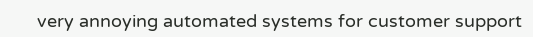very annoying automated systems for customer support